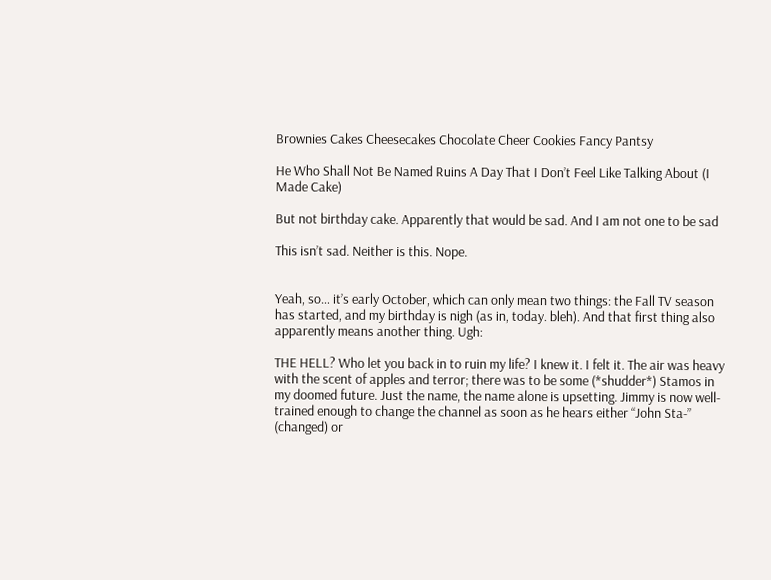Brownies Cakes Cheesecakes Chocolate Cheer Cookies Fancy Pantsy

He Who Shall Not Be Named Ruins A Day That I Don’t Feel Like Talking About (I Made Cake)

But not birthday cake. Apparently that would be sad. And I am not one to be sad

This isn’t sad. Neither is this. Nope.


Yeah, so… it’s early October, which can only mean two things: the Fall TV season has started, and my birthday is nigh (as in, today. bleh). And that first thing also apparently means another thing. Ugh:

THE HELL? Who let you back in to ruin my life? I knew it. I felt it. The air was heavy with the scent of apples and terror; there was to be some (*shudder*) Stamos in my doomed future. Just the name, the name alone is upsetting. Jimmy is now well-trained enough to change the channel as soon as he hears either “John Sta-” (changed) or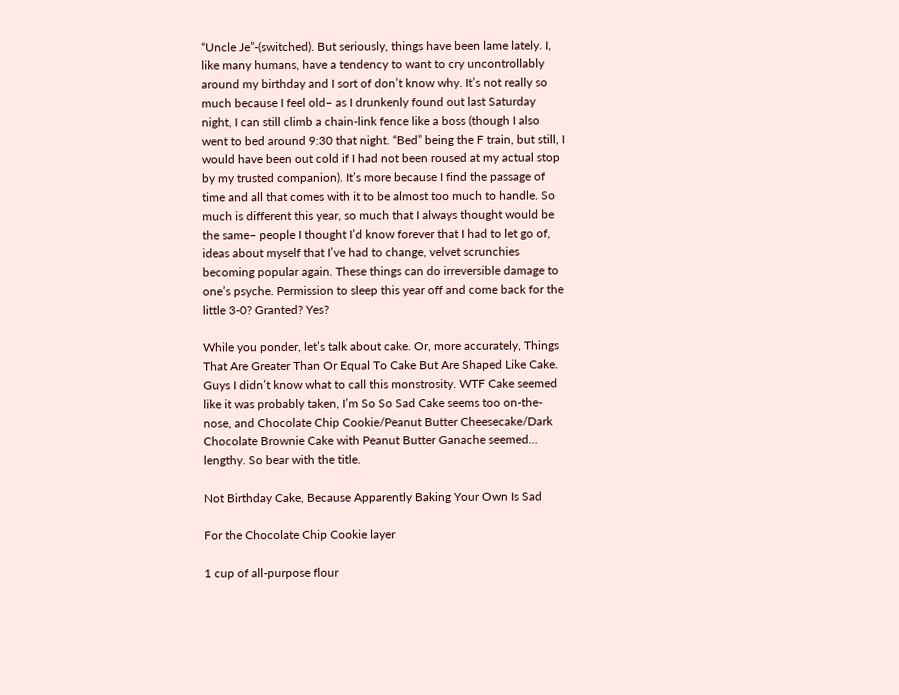“Uncle Je”-(switched). But seriously, things have been lame lately. I, like many humans, have a tendency to want to cry uncontrollably around my birthday and I sort of don’t know why. It’s not really so much because I feel old– as I drunkenly found out last Saturday night, I can still climb a chain-link fence like a boss (though I also went to bed around 9:30 that night. “Bed” being the F train, but still, I would have been out cold if I had not been roused at my actual stop by my trusted companion). It’s more because I find the passage of time and all that comes with it to be almost too much to handle. So much is different this year, so much that I always thought would be the same– people I thought I’d know forever that I had to let go of, ideas about myself that I’ve had to change, velvet scrunchies becoming popular again. These things can do irreversible damage to one’s psyche. Permission to sleep this year off and come back for the little 3-0? Granted? Yes?

While you ponder, let’s talk about cake. Or, more accurately, Things That Are Greater Than Or Equal To Cake But Are Shaped Like Cake. Guys I didn’t know what to call this monstrosity. WTF Cake seemed like it was probably taken, I’m So So Sad Cake seems too on-the-nose, and Chocolate Chip Cookie/Peanut Butter Cheesecake/Dark Chocolate Brownie Cake with Peanut Butter Ganache seemed… lengthy. So bear with the title.

Not Birthday Cake, Because Apparently Baking Your Own Is Sad

For the Chocolate Chip Cookie layer

1 cup of all-purpose flour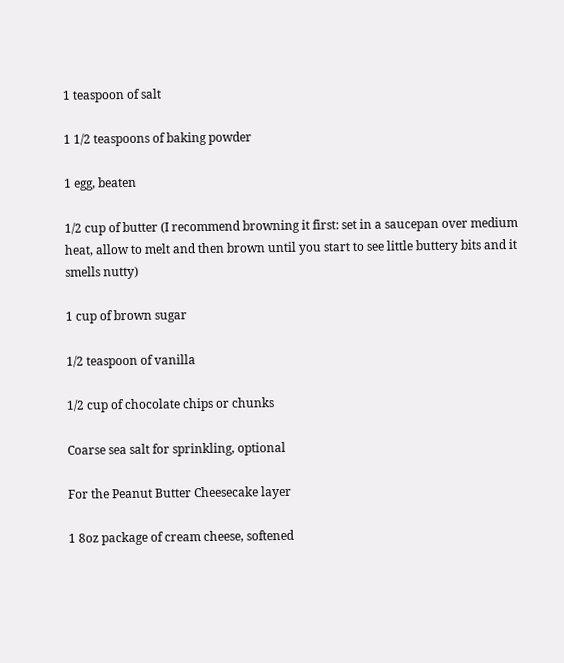1 teaspoon of salt

1 1/2 teaspoons of baking powder

1 egg, beaten

1/2 cup of butter (I recommend browning it first: set in a saucepan over medium heat, allow to melt and then brown until you start to see little buttery bits and it smells nutty)

1 cup of brown sugar

1/2 teaspoon of vanilla

1/2 cup of chocolate chips or chunks

Coarse sea salt for sprinkling, optional

For the Peanut Butter Cheesecake layer

1 8oz package of cream cheese, softened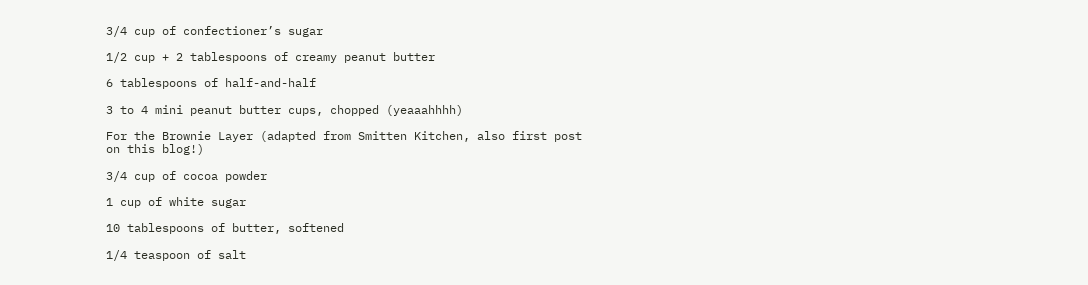3/4 cup of confectioner’s sugar

1/2 cup + 2 tablespoons of creamy peanut butter

6 tablespoons of half-and-half

3 to 4 mini peanut butter cups, chopped (yeaaahhhh)

For the Brownie Layer (adapted from Smitten Kitchen, also first post on this blog!)

3/4 cup of cocoa powder

1 cup of white sugar

10 tablespoons of butter, softened

1/4 teaspoon of salt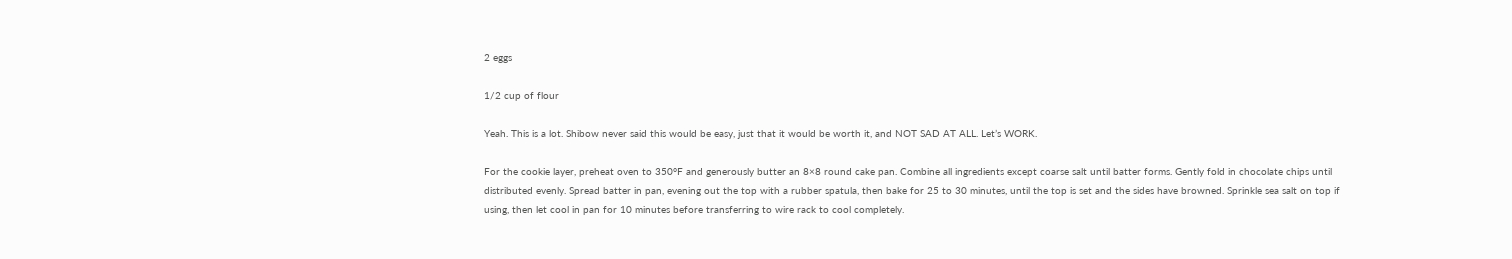2 eggs

1/2 cup of flour

Yeah. This is a lot. Shibow never said this would be easy, just that it would be worth it, and NOT SAD AT ALL. Let’s WORK.

For the cookie layer, preheat oven to 350°F and generously butter an 8×8 round cake pan. Combine all ingredients except coarse salt until batter forms. Gently fold in chocolate chips until distributed evenly. Spread batter in pan, evening out the top with a rubber spatula, then bake for 25 to 30 minutes, until the top is set and the sides have browned. Sprinkle sea salt on top if using, then let cool in pan for 10 minutes before transferring to wire rack to cool completely.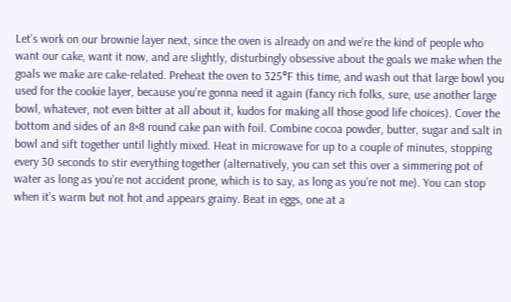Let’s work on our brownie layer next, since the oven is already on and we’re the kind of people who want our cake, want it now, and are slightly, disturbingly obsessive about the goals we make when the goals we make are cake-related. Preheat the oven to 325°F this time, and wash out that large bowl you used for the cookie layer, because you’re gonna need it again (fancy rich folks, sure, use another large bowl, whatever, not even bitter at all about it, kudos for making all those good life choices). Cover the bottom and sides of an 8×8 round cake pan with foil. Combine cocoa powder, butter, sugar and salt in bowl and sift together until lightly mixed. Heat in microwave for up to a couple of minutes, stopping every 30 seconds to stir everything together (alternatively, you can set this over a simmering pot of water as long as you’re not accident prone, which is to say, as long as you’re not me). You can stop when it’s warm but not hot and appears grainy. Beat in eggs, one at a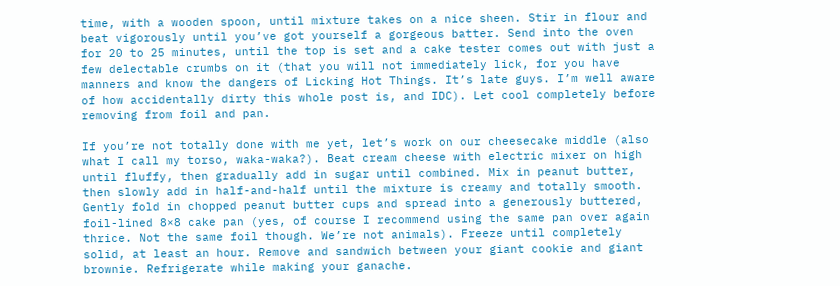time, with a wooden spoon, until mixture takes on a nice sheen. Stir in flour and beat vigorously until you’ve got yourself a gorgeous batter. Send into the oven for 20 to 25 minutes, until the top is set and a cake tester comes out with just a few delectable crumbs on it (that you will not immediately lick, for you have manners and know the dangers of Licking Hot Things. It’s late guys. I’m well aware of how accidentally dirty this whole post is, and IDC). Let cool completely before removing from foil and pan.

If you’re not totally done with me yet, let’s work on our cheesecake middle (also what I call my torso, waka-waka?). Beat cream cheese with electric mixer on high until fluffy, then gradually add in sugar until combined. Mix in peanut butter, then slowly add in half-and-half until the mixture is creamy and totally smooth. Gently fold in chopped peanut butter cups and spread into a generously buttered, foil-lined 8×8 cake pan (yes, of course I recommend using the same pan over again thrice. Not the same foil though. We’re not animals). Freeze until completely solid, at least an hour. Remove and sandwich between your giant cookie and giant brownie. Refrigerate while making your ganache.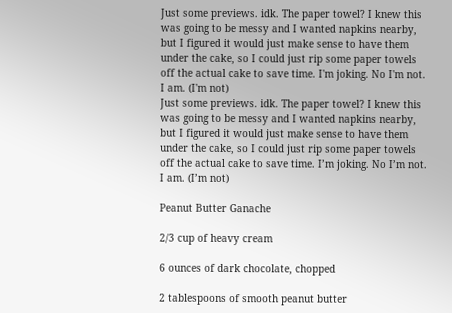Just some previews. idk. The paper towel? I knew this was going to be messy and I wanted napkins nearby, but I figured it would just make sense to have them under the cake, so I could just rip some paper towels off the actual cake to save time. I'm joking. No I'm not. I am. (I'm not)
Just some previews. idk. The paper towel? I knew this was going to be messy and I wanted napkins nearby, but I figured it would just make sense to have them under the cake, so I could just rip some paper towels off the actual cake to save time. I’m joking. No I’m not. I am. (I’m not)

Peanut Butter Ganache

2/3 cup of heavy cream

6 ounces of dark chocolate, chopped

2 tablespoons of smooth peanut butter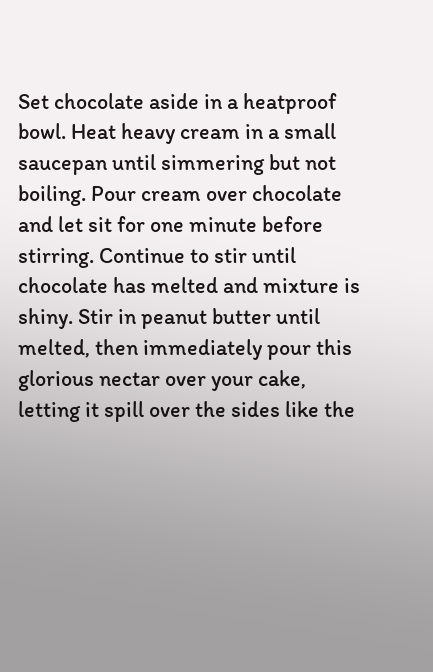Set chocolate aside in a heatproof bowl. Heat heavy cream in a small saucepan until simmering but not boiling. Pour cream over chocolate and let sit for one minute before stirring. Continue to stir until chocolate has melted and mixture is shiny. Stir in peanut butter until melted, then immediately pour this glorious nectar over your cake, letting it spill over the sides like the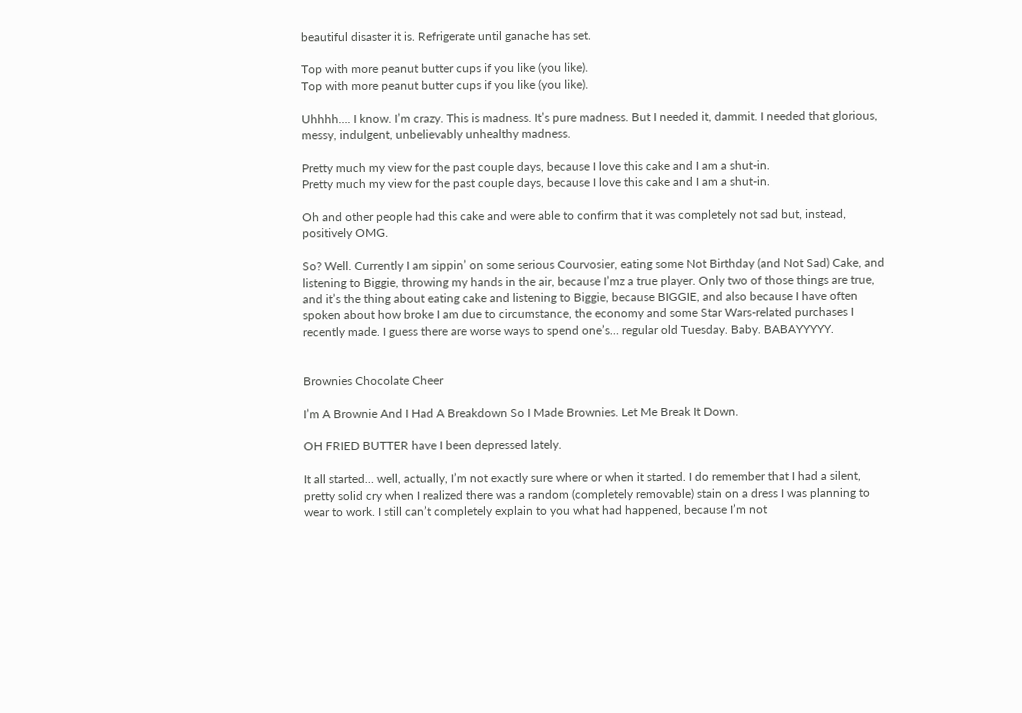beautiful disaster it is. Refrigerate until ganache has set.

Top with more peanut butter cups if you like (you like).
Top with more peanut butter cups if you like (you like).

Uhhhh…. I know. I’m crazy. This is madness. It’s pure madness. But I needed it, dammit. I needed that glorious, messy, indulgent, unbelievably unhealthy madness.

Pretty much my view for the past couple days, because I love this cake and I am a shut-in.
Pretty much my view for the past couple days, because I love this cake and I am a shut-in.

Oh and other people had this cake and were able to confirm that it was completely not sad but, instead, positively OMG.

So? Well. Currently I am sippin’ on some serious Courvosier, eating some Not Birthday (and Not Sad) Cake, and listening to Biggie, throwing my hands in the air, because I’mz a true player. Only two of those things are true, and it’s the thing about eating cake and listening to Biggie, because BIGGIE, and also because I have often spoken about how broke I am due to circumstance, the economy and some Star Wars-related purchases I recently made. I guess there are worse ways to spend one’s… regular old Tuesday. Baby. BABAYYYYY.


Brownies Chocolate Cheer

I’m A Brownie And I Had A Breakdown So I Made Brownies. Let Me Break It Down.

OH FRIED BUTTER have I been depressed lately.

It all started… well, actually, I’m not exactly sure where or when it started. I do remember that I had a silent, pretty solid cry when I realized there was a random (completely removable) stain on a dress I was planning to wear to work. I still can’t completely explain to you what had happened, because I’m not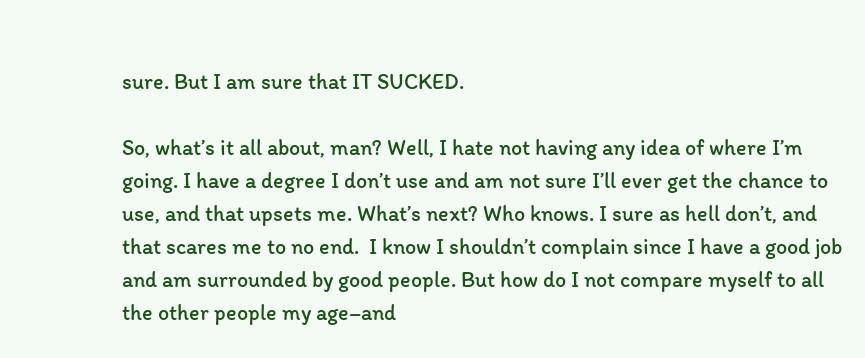sure. But I am sure that IT SUCKED.

So, what’s it all about, man? Well, I hate not having any idea of where I’m going. I have a degree I don’t use and am not sure I’ll ever get the chance to use, and that upsets me. What’s next? Who knows. I sure as hell don’t, and that scares me to no end.  I know I shouldn’t complain since I have a good job and am surrounded by good people. But how do I not compare myself to all the other people my age–and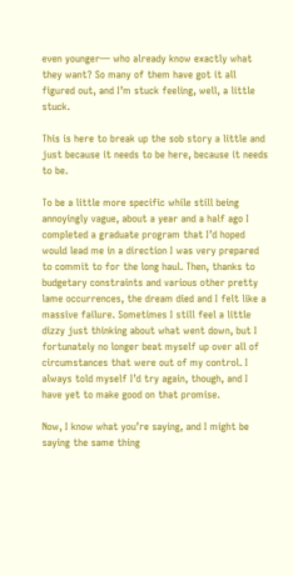even younger— who already know exactly what they want? So many of them have got it all figured out, and I’m stuck feeling, well, a little stuck.

This is here to break up the sob story a little and just because it needs to be here, because it needs to be.

To be a little more specific while still being annoyingly vague, about a year and a half ago I completed a graduate program that I’d hoped would lead me in a direction I was very prepared to commit to for the long haul. Then, thanks to budgetary constraints and various other pretty lame occurrences, the dream died and I felt like a massive failure. Sometimes I still feel a little dizzy just thinking about what went down, but I fortunately no longer beat myself up over all of circumstances that were out of my control. I always told myself I’d try again, though, and I have yet to make good on that promise.

Now, I know what you’re saying, and I might be saying the same thing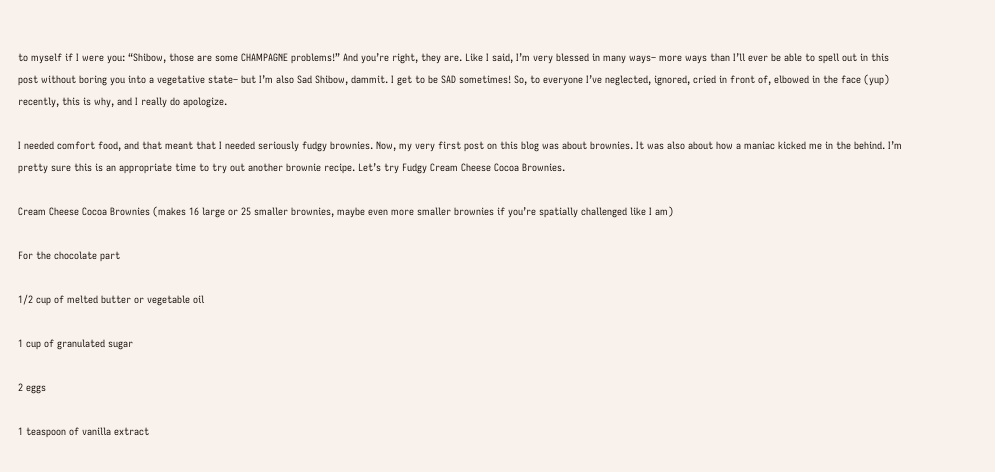to myself if I were you: “Shibow, those are some CHAMPAGNE problems!” And you’re right, they are. Like I said, I’m very blessed in many ways– more ways than I’ll ever be able to spell out in this post without boring you into a vegetative state– but I’m also Sad Shibow, dammit. I get to be SAD sometimes! So, to everyone I’ve neglected, ignored, cried in front of, elbowed in the face (yup) recently, this is why, and I really do apologize.

I needed comfort food, and that meant that I needed seriously fudgy brownies. Now, my very first post on this blog was about brownies. It was also about how a maniac kicked me in the behind. I’m pretty sure this is an appropriate time to try out another brownie recipe. Let’s try Fudgy Cream Cheese Cocoa Brownies.

Cream Cheese Cocoa Brownies (makes 16 large or 25 smaller brownies, maybe even more smaller brownies if you’re spatially challenged like I am)

For the chocolate part

1/2 cup of melted butter or vegetable oil

1 cup of granulated sugar

2 eggs

1 teaspoon of vanilla extract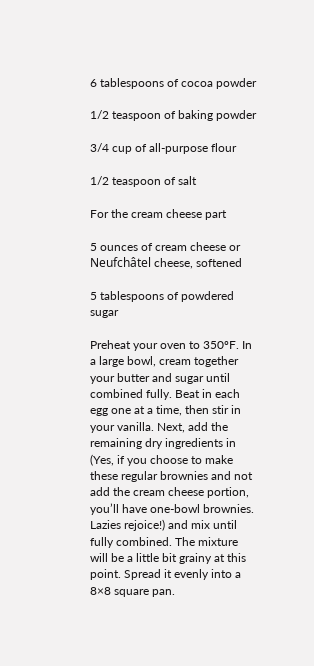6 tablespoons of cocoa powder

1/2 teaspoon of baking powder

3/4 cup of all-purpose flour

1/2 teaspoon of salt

For the cream cheese part

5 ounces of cream cheese or Neufchâtel cheese, softened

5 tablespoons of powdered sugar

Preheat your oven to 350ºF. In a large bowl, cream together your butter and sugar until combined fully. Beat in each egg one at a time, then stir in your vanilla. Next, add the remaining dry ingredients in (Yes, if you choose to make these regular brownies and not add the cream cheese portion, you’ll have one-bowl brownies. Lazies rejoice!) and mix until fully combined. The mixture will be a little bit grainy at this point. Spread it evenly into a 8×8 square pan.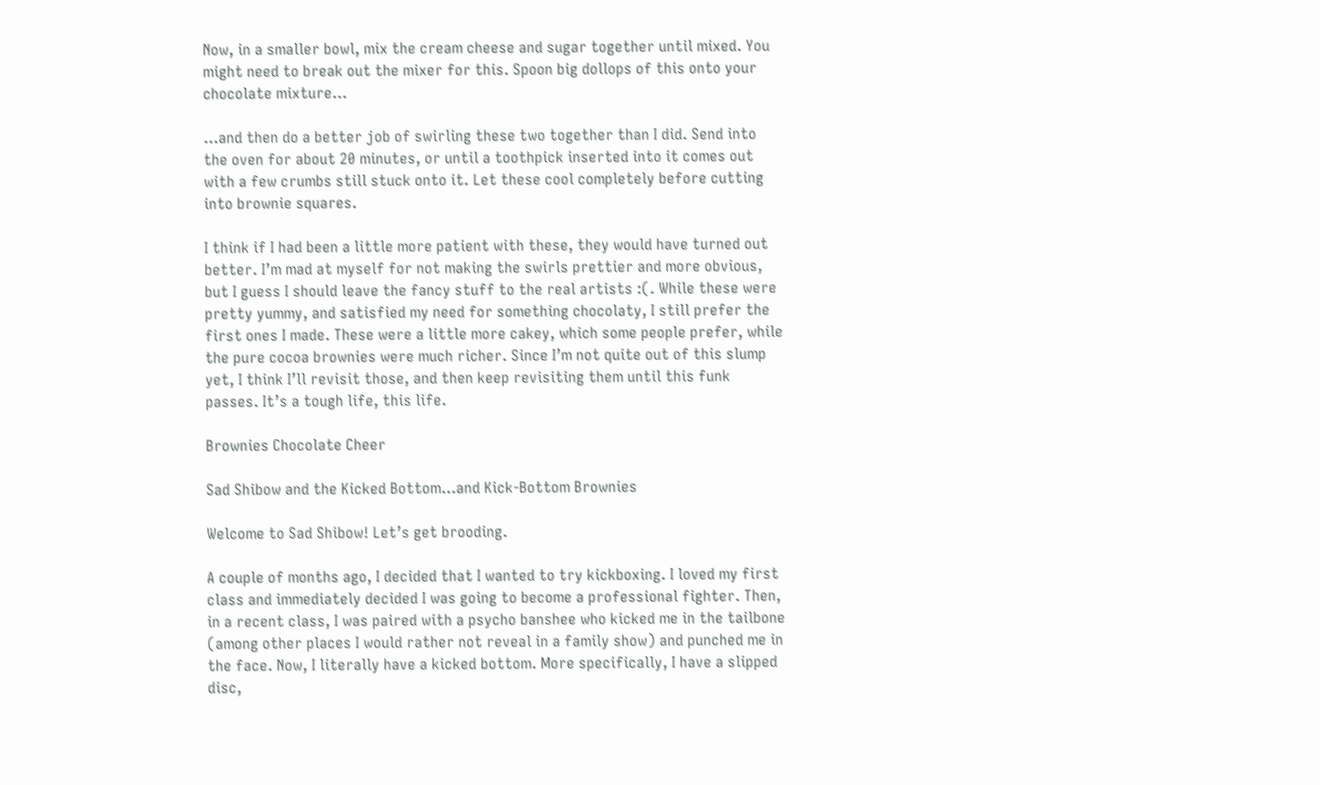Now, in a smaller bowl, mix the cream cheese and sugar together until mixed. You might need to break out the mixer for this. Spoon big dollops of this onto your chocolate mixture…

…and then do a better job of swirling these two together than I did. Send into the oven for about 20 minutes, or until a toothpick inserted into it comes out with a few crumbs still stuck onto it. Let these cool completely before cutting into brownie squares.

I think if I had been a little more patient with these, they would have turned out better. I’m mad at myself for not making the swirls prettier and more obvious, but I guess I should leave the fancy stuff to the real artists :(. While these were pretty yummy, and satisfied my need for something chocolaty, I still prefer the first ones I made. These were a little more cakey, which some people prefer, while the pure cocoa brownies were much richer. Since I’m not quite out of this slump yet, I think I’ll revisit those, and then keep revisiting them until this funk passes. It’s a tough life, this life.

Brownies Chocolate Cheer

Sad Shibow and the Kicked Bottom…and Kick-Bottom Brownies

Welcome to Sad Shibow! Let’s get brooding.

A couple of months ago, I decided that I wanted to try kickboxing. I loved my first class and immediately decided I was going to become a professional fighter. Then, in a recent class, I was paired with a psycho banshee who kicked me in the tailbone (among other places I would rather not reveal in a family show) and punched me in the face. Now, I literally have a kicked bottom. More specifically, I have a slipped disc,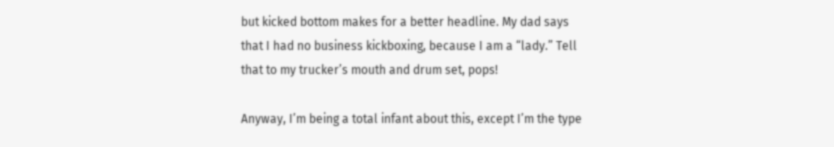but kicked bottom makes for a better headline. My dad says that I had no business kickboxing, because I am a “lady.” Tell that to my trucker’s mouth and drum set, pops!

Anyway, I’m being a total infant about this, except I’m the type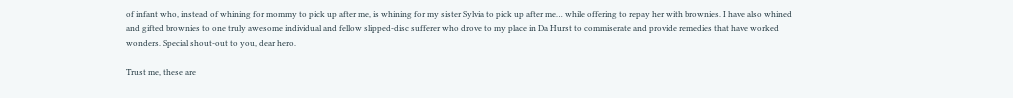of infant who, instead of whining for mommy to pick up after me, is whining for my sister Sylvia to pick up after me… while offering to repay her with brownies. I have also whined and gifted brownies to one truly awesome individual and fellow slipped-disc sufferer who drove to my place in Da Hurst to commiserate and provide remedies that have worked wonders. Special shout-out to you, dear hero.

Trust me, these are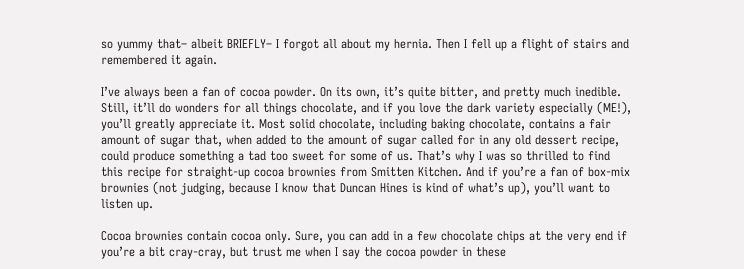so yummy that– albeit BRIEFLY– I forgot all about my hernia. Then I fell up a flight of stairs and remembered it again.

I’ve always been a fan of cocoa powder. On its own, it’s quite bitter, and pretty much inedible. Still, it’ll do wonders for all things chocolate, and if you love the dark variety especially (ME!), you’ll greatly appreciate it. Most solid chocolate, including baking chocolate, contains a fair amount of sugar that, when added to the amount of sugar called for in any old dessert recipe, could produce something a tad too sweet for some of us. That’s why I was so thrilled to find this recipe for straight-up cocoa brownies from Smitten Kitchen. And if you’re a fan of box-mix brownies (not judging, because I know that Duncan Hines is kind of what’s up), you’ll want to listen up.

Cocoa brownies contain cocoa only. Sure, you can add in a few chocolate chips at the very end if you’re a bit cray-cray, but trust me when I say the cocoa powder in these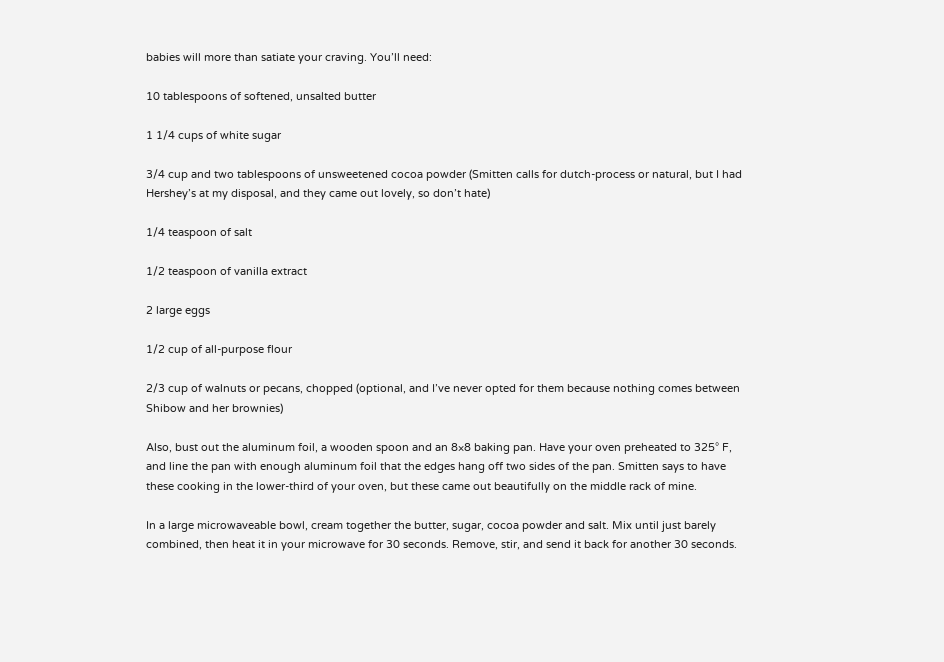babies will more than satiate your craving. You’ll need:

10 tablespoons of softened, unsalted butter

1 1/4 cups of white sugar

3/4 cup and two tablespoons of unsweetened cocoa powder (Smitten calls for dutch-process or natural, but I had Hershey’s at my disposal, and they came out lovely, so don’t hate)

1/4 teaspoon of salt

1/2 teaspoon of vanilla extract

2 large eggs

1/2 cup of all-purpose flour

2/3 cup of walnuts or pecans, chopped (optional, and I’ve never opted for them because nothing comes between Shibow and her brownies)

Also, bust out the aluminum foil, a wooden spoon and an 8×8 baking pan. Have your oven preheated to 325° F, and line the pan with enough aluminum foil that the edges hang off two sides of the pan. Smitten says to have these cooking in the lower-third of your oven, but these came out beautifully on the middle rack of mine.

In a large microwaveable bowl, cream together the butter, sugar, cocoa powder and salt. Mix until just barely combined, then heat it in your microwave for 30 seconds. Remove, stir, and send it back for another 30 seconds.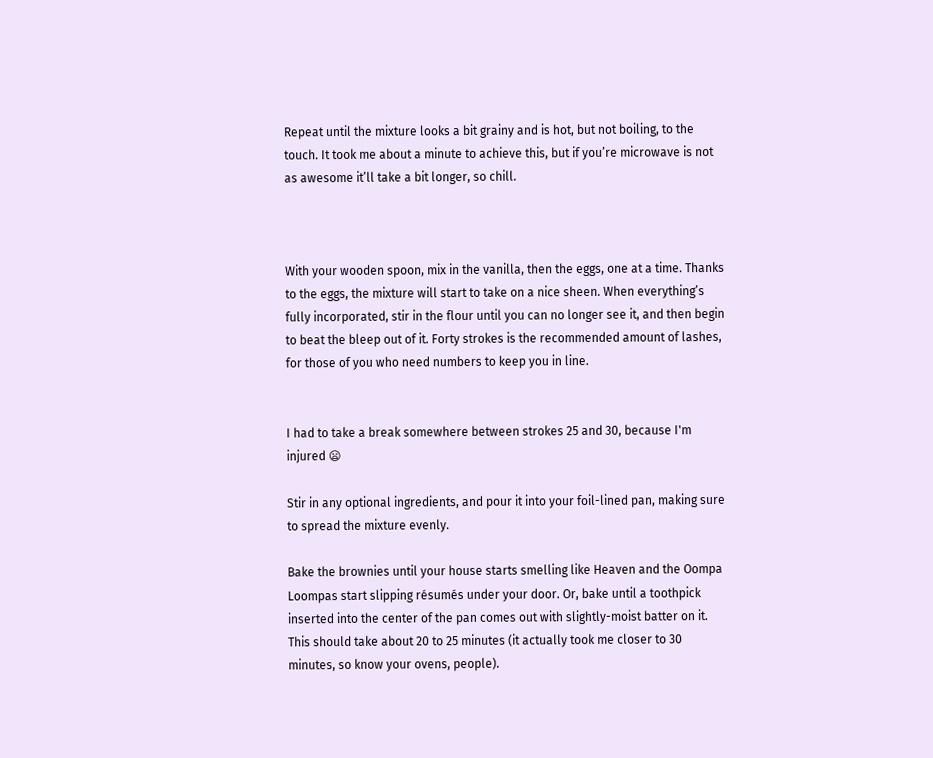Repeat until the mixture looks a bit grainy and is hot, but not boiling, to the touch. It took me about a minute to achieve this, but if you’re microwave is not as awesome it’ll take a bit longer, so chill.



With your wooden spoon, mix in the vanilla, then the eggs, one at a time. Thanks to the eggs, the mixture will start to take on a nice sheen. When everything’s fully incorporated, stir in the flour until you can no longer see it, and then begin to beat the bleep out of it. Forty strokes is the recommended amount of lashes, for those of you who need numbers to keep you in line.


I had to take a break somewhere between strokes 25 and 30, because I'm injured 😦

Stir in any optional ingredients, and pour it into your foil-lined pan, making sure to spread the mixture evenly.

Bake the brownies until your house starts smelling like Heaven and the Oompa Loompas start slipping résumés under your door. Or, bake until a toothpick inserted into the center of the pan comes out with slightly-moist batter on it. This should take about 20 to 25 minutes (it actually took me closer to 30 minutes, so know your ovens, people).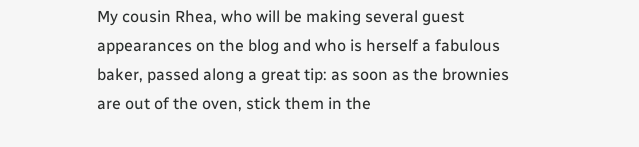My cousin Rhea, who will be making several guest appearances on the blog and who is herself a fabulous baker, passed along a great tip: as soon as the brownies are out of the oven, stick them in the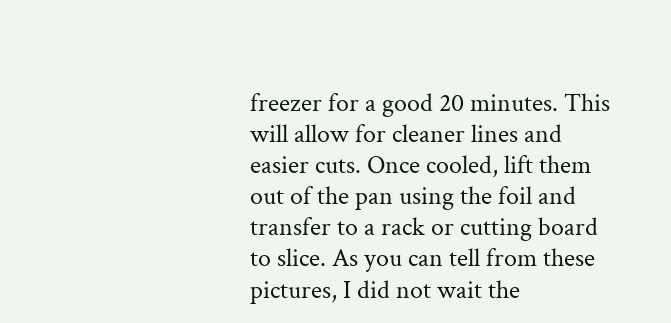freezer for a good 20 minutes. This will allow for cleaner lines and easier cuts. Once cooled, lift them out of the pan using the foil and transfer to a rack or cutting board to slice. As you can tell from these pictures, I did not wait the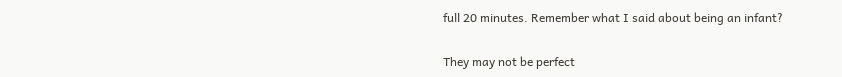full 20 minutes. Remember what I said about being an infant?

They may not be perfect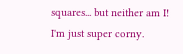squares... but neither am I! I'm just super corny.